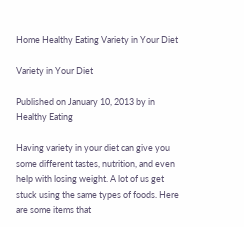Home Healthy Eating Variety in Your Diet

Variety in Your Diet

Published on January 10, 2013 by in Healthy Eating

Having variety in your diet can give you some different tastes, nutrition, and even help with losing weight. A lot of us get stuck using the same types of foods. Here are some items that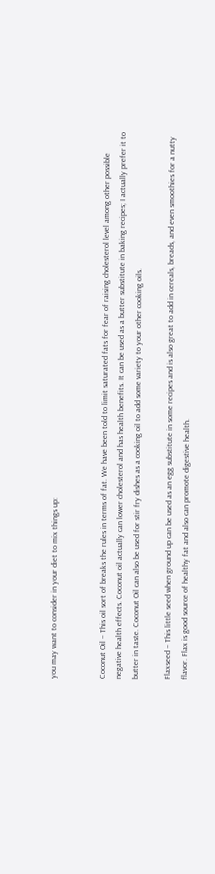you may want to consider in your diet to mix things up:


Coconut Oil – This oil sort of breaks the rules in terms of fat. We have been told to limit saturated fats for fear of raising cholesterol level among other possible negative health effects. Coconut oil actually can lower cholesterol and has health benefits. It can be used as a butter substitute in baking recipes; I actually prefer it to butter in taste. Coconut Oil can also be used for stir fry dishes as a cooking oil to add some variety to your other cooking oils.

Flaxseed – This little seed when ground up can be used as an egg substitute in some recipes and is also great to add in cereals, breads, and even smoothies for a nutty flavor. Flax is good source of healthy fat and also can promote digestive health.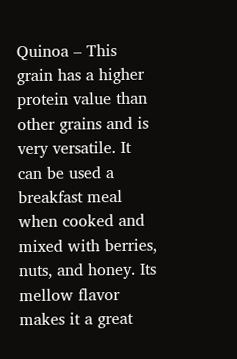Quinoa – This grain has a higher protein value than other grains and is very versatile. It can be used a breakfast meal when cooked and mixed with berries, nuts, and honey. Its mellow flavor makes it a great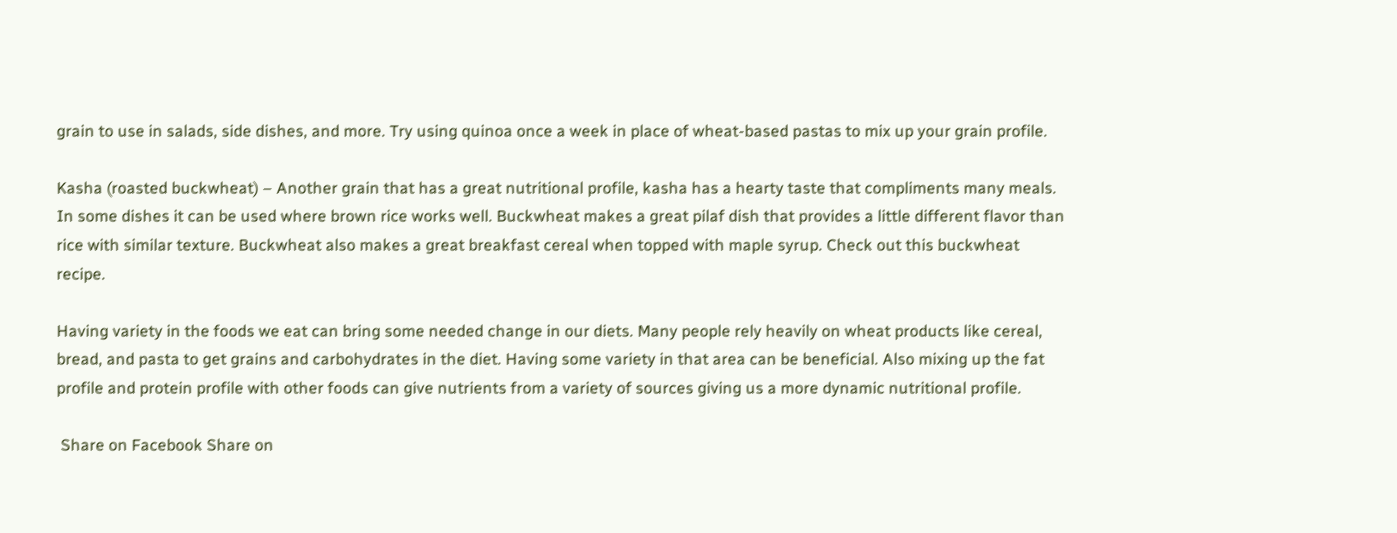grain to use in salads, side dishes, and more. Try using quinoa once a week in place of wheat-based pastas to mix up your grain profile.

Kasha (roasted buckwheat) – Another grain that has a great nutritional profile, kasha has a hearty taste that compliments many meals. In some dishes it can be used where brown rice works well. Buckwheat makes a great pilaf dish that provides a little different flavor than rice with similar texture. Buckwheat also makes a great breakfast cereal when topped with maple syrup. Check out this buckwheat recipe.

Having variety in the foods we eat can bring some needed change in our diets. Many people rely heavily on wheat products like cereal, bread, and pasta to get grains and carbohydrates in the diet. Having some variety in that area can be beneficial. Also mixing up the fat profile and protein profile with other foods can give nutrients from a variety of sources giving us a more dynamic nutritional profile.

 Share on Facebook Share on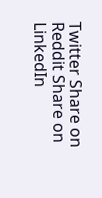Twitter Share on Reddit Share on LinkedIn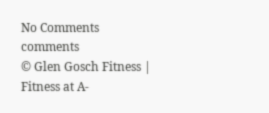No Comments  comments
© Glen Gosch Fitness | Fitness at A-